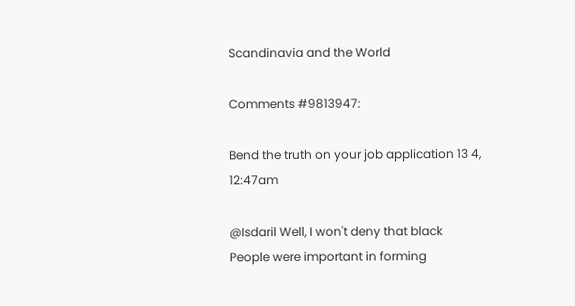Scandinavia and the World

Comments #9813947:

Bend the truth on your job application 13 4, 12:47am

@Isdaril Well, I won't deny that black People were important in forming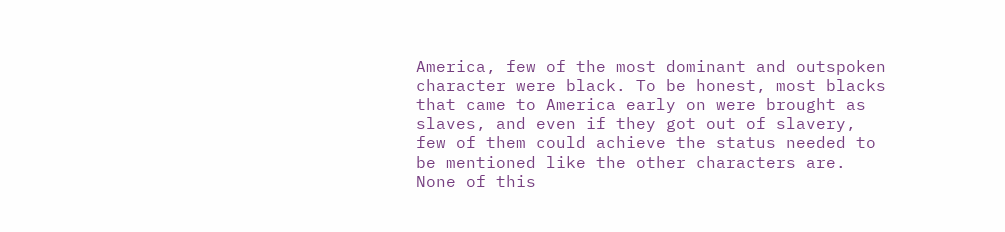America, few of the most dominant and outspoken character were black. To be honest, most blacks that came to America early on were brought as slaves, and even if they got out of slavery, few of them could achieve the status needed to be mentioned like the other characters are. None of this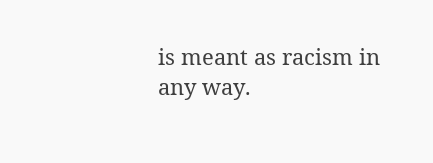is meant as racism in any way.